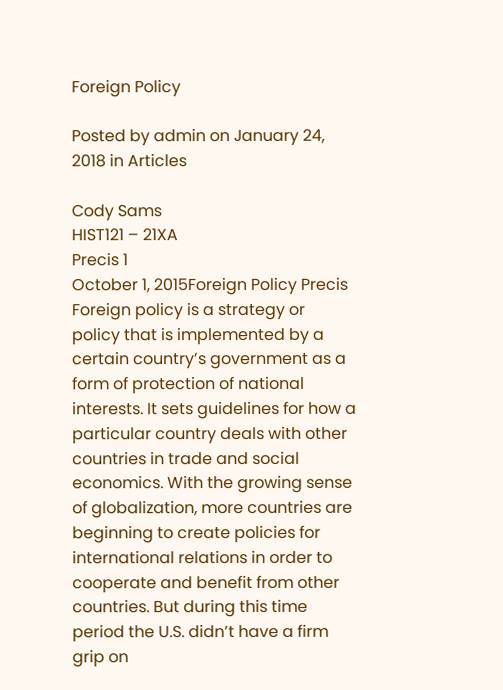Foreign Policy

Posted by admin on January 24, 2018 in Articles

Cody Sams
HIST121 – 21XA
Precis 1
October 1, 2015Foreign Policy Precis
Foreign policy is a strategy or policy that is implemented by a certain country’s government as a form of protection of national interests. It sets guidelines for how a particular country deals with other countries in trade and social economics. With the growing sense of globalization, more countries are beginning to create policies for international relations in order to cooperate and benefit from other countries. But during this time period the U.S. didn’t have a firm grip on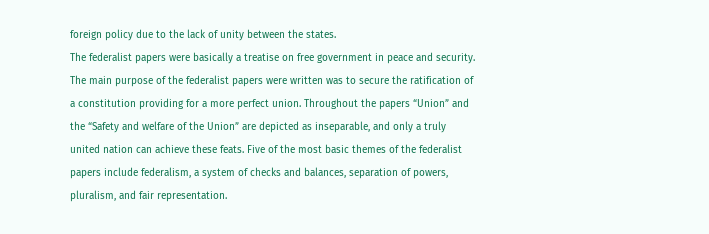foreign policy due to the lack of unity between the states.
The federalist papers were basically a treatise on free government in peace and security. The main purpose of the federalist papers were written was to secure the ratification of a constitution providing for a more perfect union. Throughout the papers “Union” and the “Safety and welfare of the Union” are depicted as inseparable, and only a truly united nation can achieve these feats. Five of the most basic themes of the federalist papers include federalism, a system of checks and balances, separation of powers, pluralism, and fair representation.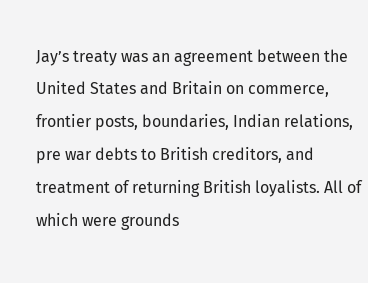Jay’s treaty was an agreement between the United States and Britain on commerce, frontier posts, boundaries, Indian relations, pre war debts to British creditors, and treatment of returning British loyalists. All of which were grounds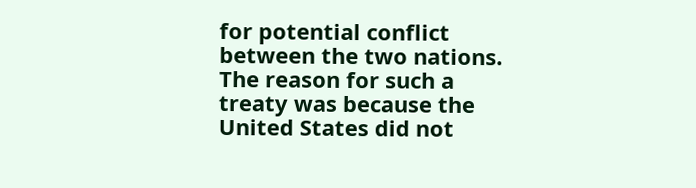for potential conflict between the two nations. The reason for such a treaty was because the United States did not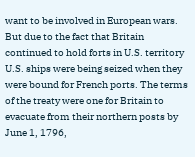want to be involved in European wars. But due to the fact that Britain continued to hold forts in U.S. territory U.S. ships were being seized when they were bound for French ports. The terms of the treaty were one for Britain to evacuate from their northern posts by June 1, 1796,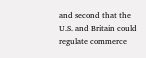and second that the U.S. and Britain could regulate commerce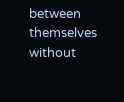between themselves without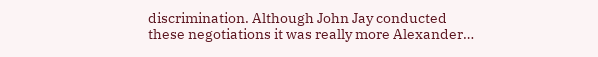discrimination. Although John Jay conducted these negotiations it was really more Alexander…